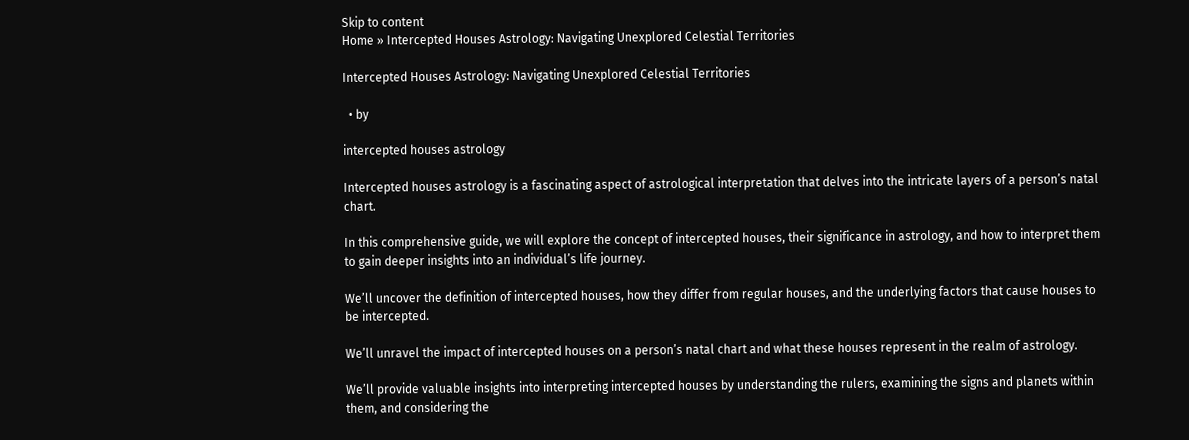Skip to content
Home » Intercepted Houses Astrology: Navigating Unexplored Celestial Territories

Intercepted Houses Astrology: Navigating Unexplored Celestial Territories

  • by

intercepted houses astrology

Intercepted houses astrology is a fascinating aspect of astrological interpretation that delves into the intricate layers of a person’s natal chart.

In this comprehensive guide, we will explore the concept of intercepted houses, their significance in astrology, and how to interpret them to gain deeper insights into an individual’s life journey.

We’ll uncover the definition of intercepted houses, how they differ from regular houses, and the underlying factors that cause houses to be intercepted.

We’ll unravel the impact of intercepted houses on a person’s natal chart and what these houses represent in the realm of astrology.

We’ll provide valuable insights into interpreting intercepted houses by understanding the rulers, examining the signs and planets within them, and considering the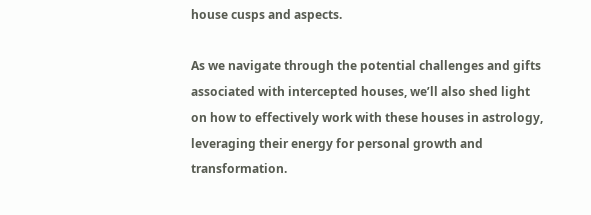house cusps and aspects.

As we navigate through the potential challenges and gifts associated with intercepted houses, we’ll also shed light on how to effectively work with these houses in astrology, leveraging their energy for personal growth and transformation.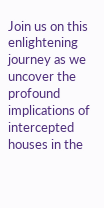Join us on this enlightening journey as we uncover the profound implications of intercepted houses in the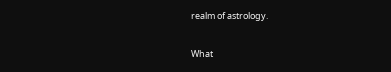realm of astrology.

What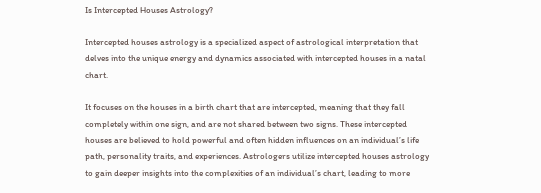Is Intercepted Houses Astrology?

Intercepted houses astrology is a specialized aspect of astrological interpretation that delves into the unique energy and dynamics associated with intercepted houses in a natal chart.

It focuses on the houses in a birth chart that are intercepted, meaning that they fall completely within one sign, and are not shared between two signs. These intercepted houses are believed to hold powerful and often hidden influences on an individual’s life path, personality traits, and experiences. Astrologers utilize intercepted houses astrology to gain deeper insights into the complexities of an individual’s chart, leading to more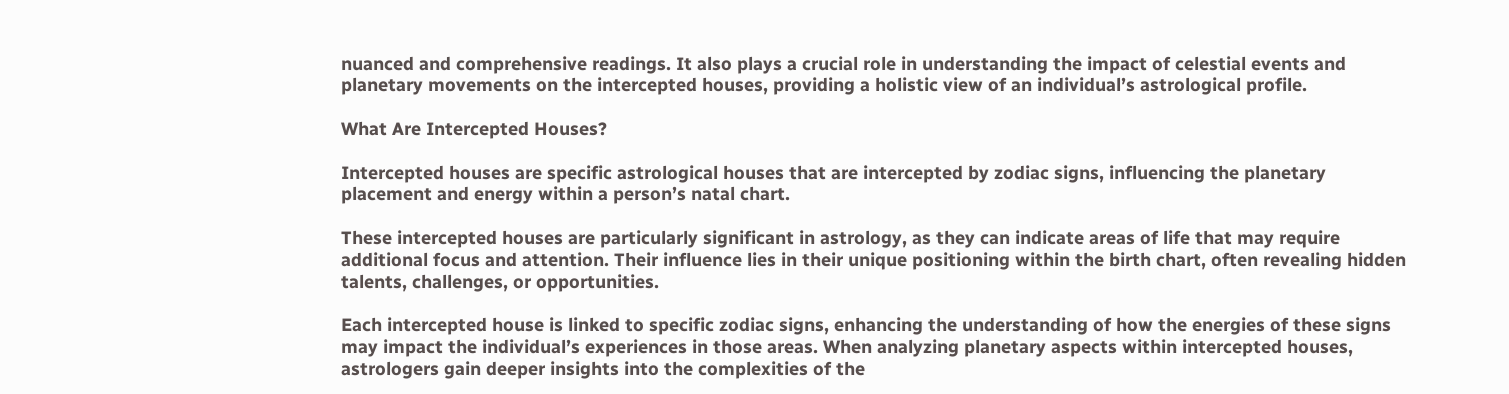nuanced and comprehensive readings. It also plays a crucial role in understanding the impact of celestial events and planetary movements on the intercepted houses, providing a holistic view of an individual’s astrological profile.

What Are Intercepted Houses?

Intercepted houses are specific astrological houses that are intercepted by zodiac signs, influencing the planetary placement and energy within a person’s natal chart.

These intercepted houses are particularly significant in astrology, as they can indicate areas of life that may require additional focus and attention. Their influence lies in their unique positioning within the birth chart, often revealing hidden talents, challenges, or opportunities.

Each intercepted house is linked to specific zodiac signs, enhancing the understanding of how the energies of these signs may impact the individual’s experiences in those areas. When analyzing planetary aspects within intercepted houses, astrologers gain deeper insights into the complexities of the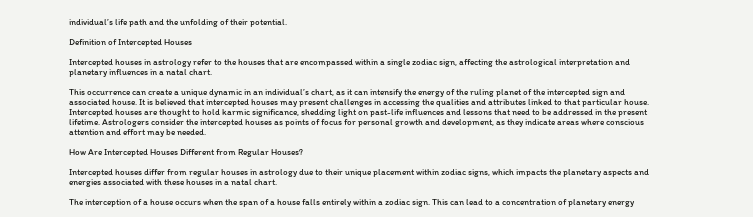individual’s life path and the unfolding of their potential.

Definition of Intercepted Houses

Intercepted houses in astrology refer to the houses that are encompassed within a single zodiac sign, affecting the astrological interpretation and planetary influences in a natal chart.

This occurrence can create a unique dynamic in an individual’s chart, as it can intensify the energy of the ruling planet of the intercepted sign and associated house. It is believed that intercepted houses may present challenges in accessing the qualities and attributes linked to that particular house. Intercepted houses are thought to hold karmic significance, shedding light on past-life influences and lessons that need to be addressed in the present lifetime. Astrologers consider the intercepted houses as points of focus for personal growth and development, as they indicate areas where conscious attention and effort may be needed.

How Are Intercepted Houses Different from Regular Houses?

Intercepted houses differ from regular houses in astrology due to their unique placement within zodiac signs, which impacts the planetary aspects and energies associated with these houses in a natal chart.

The interception of a house occurs when the span of a house falls entirely within a zodiac sign. This can lead to a concentration of planetary energy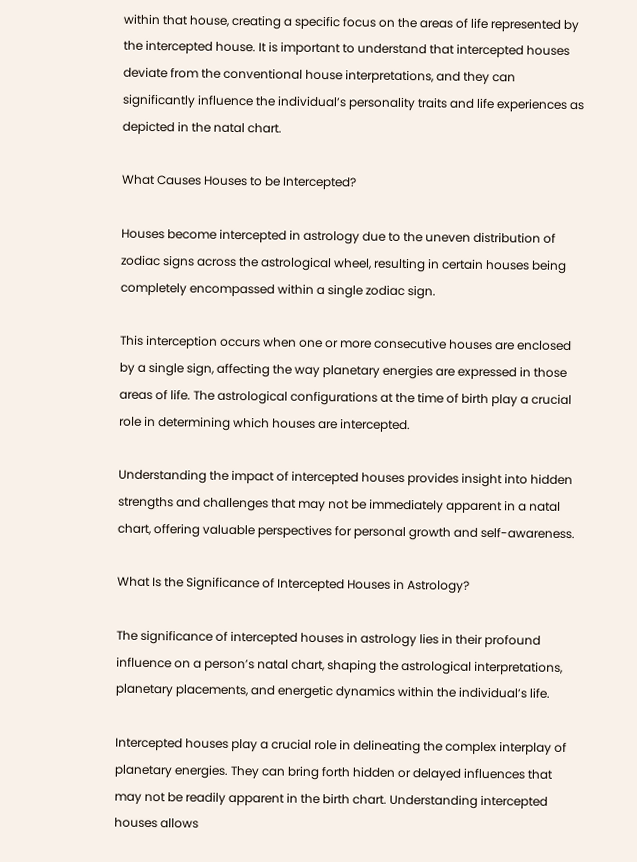within that house, creating a specific focus on the areas of life represented by the intercepted house. It is important to understand that intercepted houses deviate from the conventional house interpretations, and they can significantly influence the individual’s personality traits and life experiences as depicted in the natal chart.

What Causes Houses to be Intercepted?

Houses become intercepted in astrology due to the uneven distribution of zodiac signs across the astrological wheel, resulting in certain houses being completely encompassed within a single zodiac sign.

This interception occurs when one or more consecutive houses are enclosed by a single sign, affecting the way planetary energies are expressed in those areas of life. The astrological configurations at the time of birth play a crucial role in determining which houses are intercepted.

Understanding the impact of intercepted houses provides insight into hidden strengths and challenges that may not be immediately apparent in a natal chart, offering valuable perspectives for personal growth and self-awareness.

What Is the Significance of Intercepted Houses in Astrology?

The significance of intercepted houses in astrology lies in their profound influence on a person’s natal chart, shaping the astrological interpretations, planetary placements, and energetic dynamics within the individual’s life.

Intercepted houses play a crucial role in delineating the complex interplay of planetary energies. They can bring forth hidden or delayed influences that may not be readily apparent in the birth chart. Understanding intercepted houses allows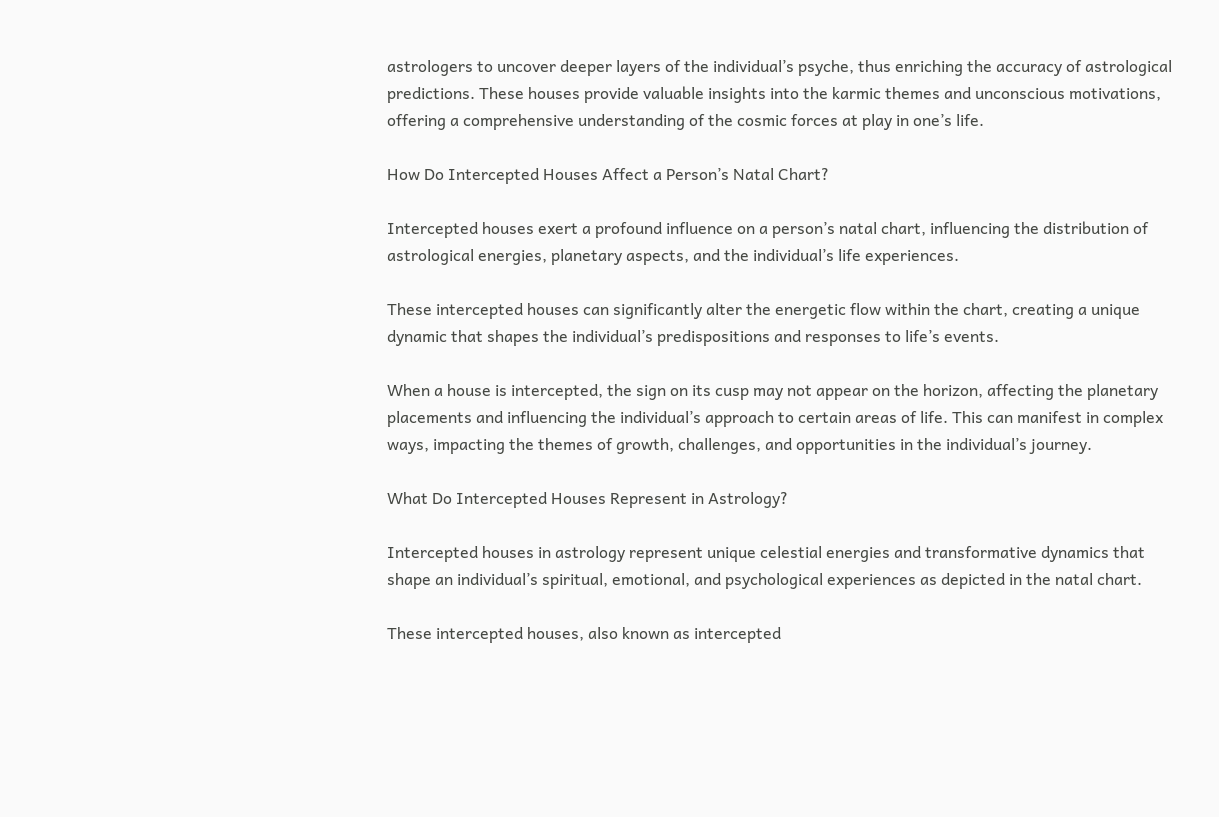astrologers to uncover deeper layers of the individual’s psyche, thus enriching the accuracy of astrological predictions. These houses provide valuable insights into the karmic themes and unconscious motivations, offering a comprehensive understanding of the cosmic forces at play in one’s life.

How Do Intercepted Houses Affect a Person’s Natal Chart?

Intercepted houses exert a profound influence on a person’s natal chart, influencing the distribution of astrological energies, planetary aspects, and the individual’s life experiences.

These intercepted houses can significantly alter the energetic flow within the chart, creating a unique dynamic that shapes the individual’s predispositions and responses to life’s events.

When a house is intercepted, the sign on its cusp may not appear on the horizon, affecting the planetary placements and influencing the individual’s approach to certain areas of life. This can manifest in complex ways, impacting the themes of growth, challenges, and opportunities in the individual’s journey.

What Do Intercepted Houses Represent in Astrology?

Intercepted houses in astrology represent unique celestial energies and transformative dynamics that shape an individual’s spiritual, emotional, and psychological experiences as depicted in the natal chart.

These intercepted houses, also known as intercepted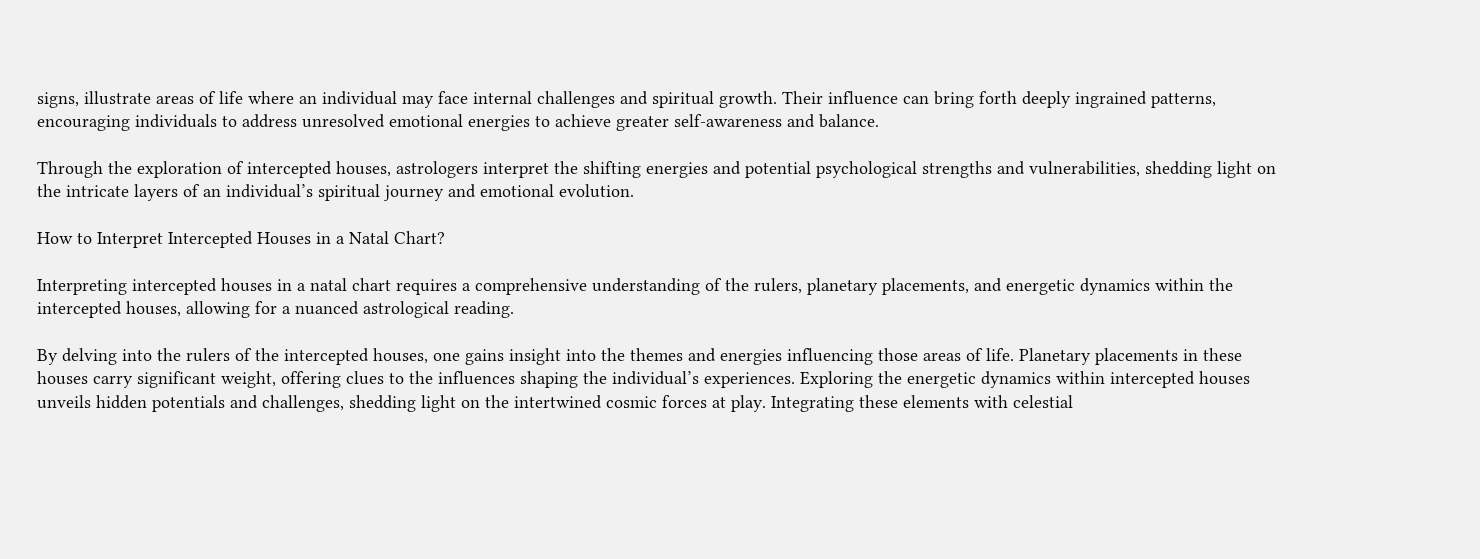signs, illustrate areas of life where an individual may face internal challenges and spiritual growth. Their influence can bring forth deeply ingrained patterns, encouraging individuals to address unresolved emotional energies to achieve greater self-awareness and balance.

Through the exploration of intercepted houses, astrologers interpret the shifting energies and potential psychological strengths and vulnerabilities, shedding light on the intricate layers of an individual’s spiritual journey and emotional evolution.

How to Interpret Intercepted Houses in a Natal Chart?

Interpreting intercepted houses in a natal chart requires a comprehensive understanding of the rulers, planetary placements, and energetic dynamics within the intercepted houses, allowing for a nuanced astrological reading.

By delving into the rulers of the intercepted houses, one gains insight into the themes and energies influencing those areas of life. Planetary placements in these houses carry significant weight, offering clues to the influences shaping the individual’s experiences. Exploring the energetic dynamics within intercepted houses unveils hidden potentials and challenges, shedding light on the intertwined cosmic forces at play. Integrating these elements with celestial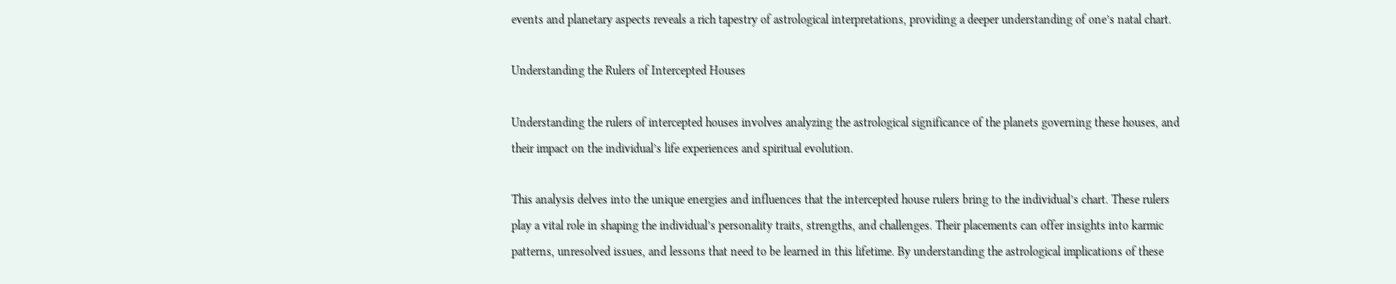events and planetary aspects reveals a rich tapestry of astrological interpretations, providing a deeper understanding of one’s natal chart.

Understanding the Rulers of Intercepted Houses

Understanding the rulers of intercepted houses involves analyzing the astrological significance of the planets governing these houses, and their impact on the individual’s life experiences and spiritual evolution.

This analysis delves into the unique energies and influences that the intercepted house rulers bring to the individual’s chart. These rulers play a vital role in shaping the individual’s personality traits, strengths, and challenges. Their placements can offer insights into karmic patterns, unresolved issues, and lessons that need to be learned in this lifetime. By understanding the astrological implications of these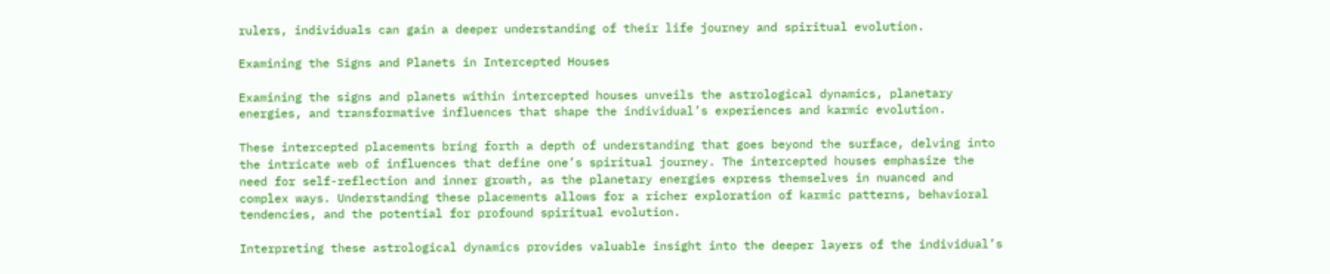rulers, individuals can gain a deeper understanding of their life journey and spiritual evolution.

Examining the Signs and Planets in Intercepted Houses

Examining the signs and planets within intercepted houses unveils the astrological dynamics, planetary energies, and transformative influences that shape the individual’s experiences and karmic evolution.

These intercepted placements bring forth a depth of understanding that goes beyond the surface, delving into the intricate web of influences that define one’s spiritual journey. The intercepted houses emphasize the need for self-reflection and inner growth, as the planetary energies express themselves in nuanced and complex ways. Understanding these placements allows for a richer exploration of karmic patterns, behavioral tendencies, and the potential for profound spiritual evolution.

Interpreting these astrological dynamics provides valuable insight into the deeper layers of the individual’s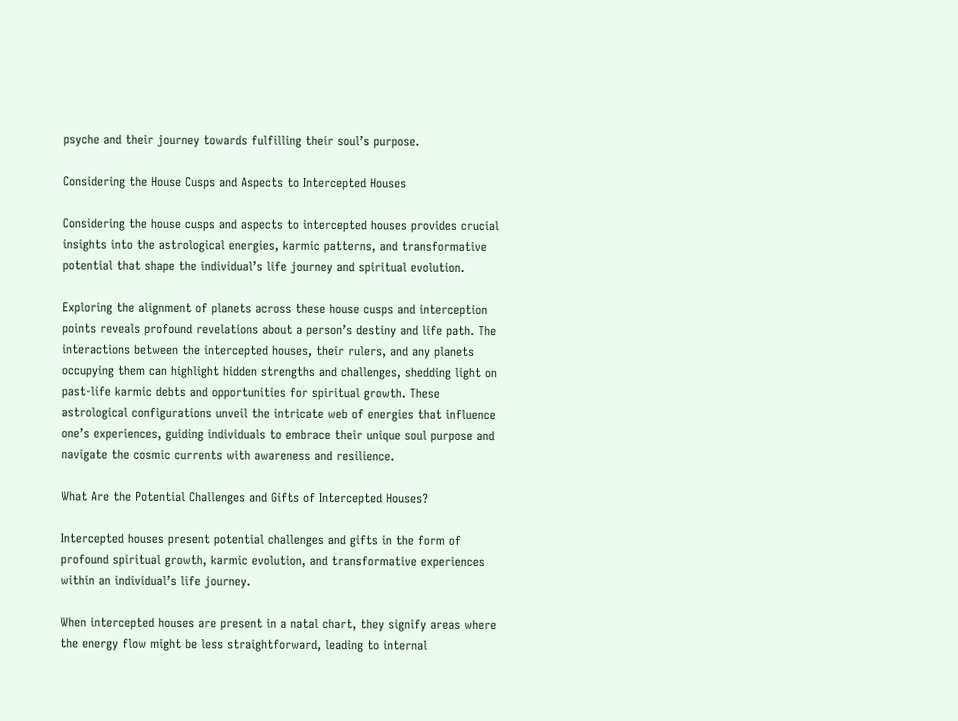psyche and their journey towards fulfilling their soul’s purpose.

Considering the House Cusps and Aspects to Intercepted Houses

Considering the house cusps and aspects to intercepted houses provides crucial insights into the astrological energies, karmic patterns, and transformative potential that shape the individual’s life journey and spiritual evolution.

Exploring the alignment of planets across these house cusps and interception points reveals profound revelations about a person’s destiny and life path. The interactions between the intercepted houses, their rulers, and any planets occupying them can highlight hidden strengths and challenges, shedding light on past-life karmic debts and opportunities for spiritual growth. These astrological configurations unveil the intricate web of energies that influence one’s experiences, guiding individuals to embrace their unique soul purpose and navigate the cosmic currents with awareness and resilience.

What Are the Potential Challenges and Gifts of Intercepted Houses?

Intercepted houses present potential challenges and gifts in the form of profound spiritual growth, karmic evolution, and transformative experiences within an individual’s life journey.

When intercepted houses are present in a natal chart, they signify areas where the energy flow might be less straightforward, leading to internal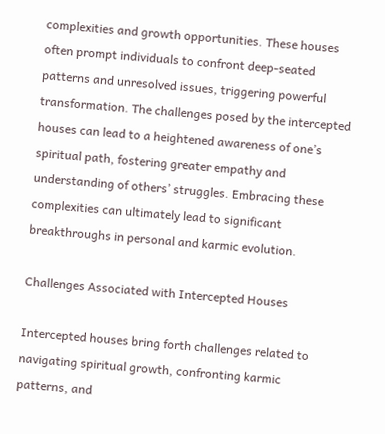complexities and growth opportunities. These houses often prompt individuals to confront deep-seated patterns and unresolved issues, triggering powerful transformation. The challenges posed by the intercepted houses can lead to a heightened awareness of one’s spiritual path, fostering greater empathy and understanding of others’ struggles. Embracing these complexities can ultimately lead to significant breakthroughs in personal and karmic evolution.

Challenges Associated with Intercepted Houses

Intercepted houses bring forth challenges related to navigating spiritual growth, confronting karmic patterns, and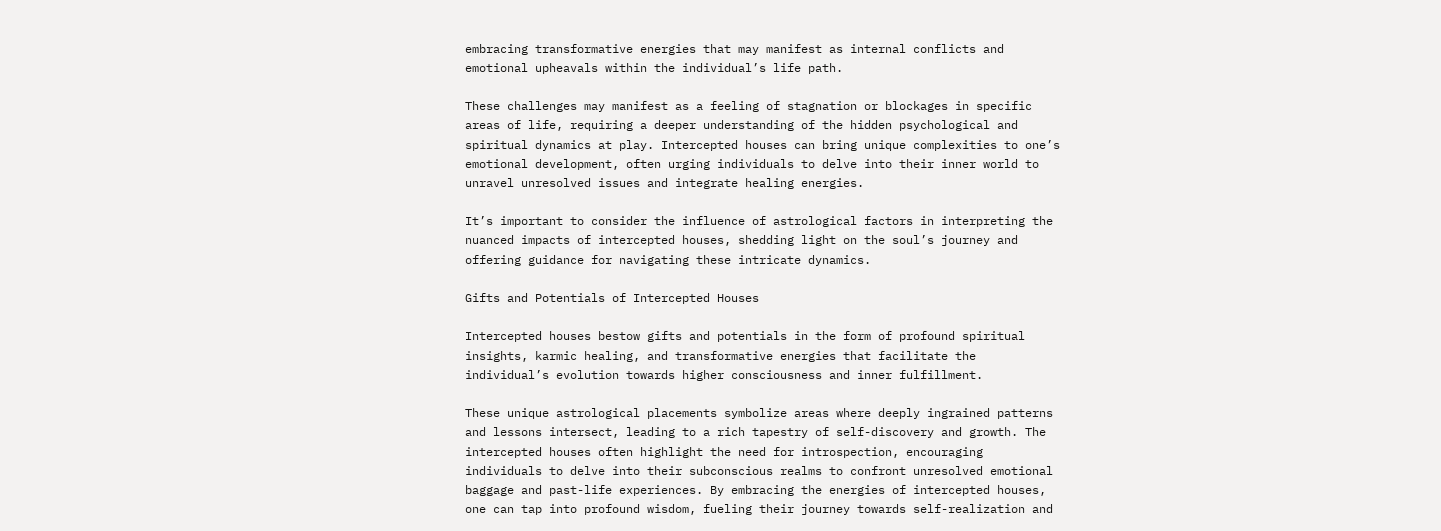embracing transformative energies that may manifest as internal conflicts and emotional upheavals within the individual’s life path.

These challenges may manifest as a feeling of stagnation or blockages in specific areas of life, requiring a deeper understanding of the hidden psychological and spiritual dynamics at play. Intercepted houses can bring unique complexities to one’s emotional development, often urging individuals to delve into their inner world to unravel unresolved issues and integrate healing energies.

It’s important to consider the influence of astrological factors in interpreting the nuanced impacts of intercepted houses, shedding light on the soul’s journey and offering guidance for navigating these intricate dynamics.

Gifts and Potentials of Intercepted Houses

Intercepted houses bestow gifts and potentials in the form of profound spiritual insights, karmic healing, and transformative energies that facilitate the individual’s evolution towards higher consciousness and inner fulfillment.

These unique astrological placements symbolize areas where deeply ingrained patterns and lessons intersect, leading to a rich tapestry of self-discovery and growth. The intercepted houses often highlight the need for introspection, encouraging individuals to delve into their subconscious realms to confront unresolved emotional baggage and past-life experiences. By embracing the energies of intercepted houses, one can tap into profound wisdom, fueling their journey towards self-realization and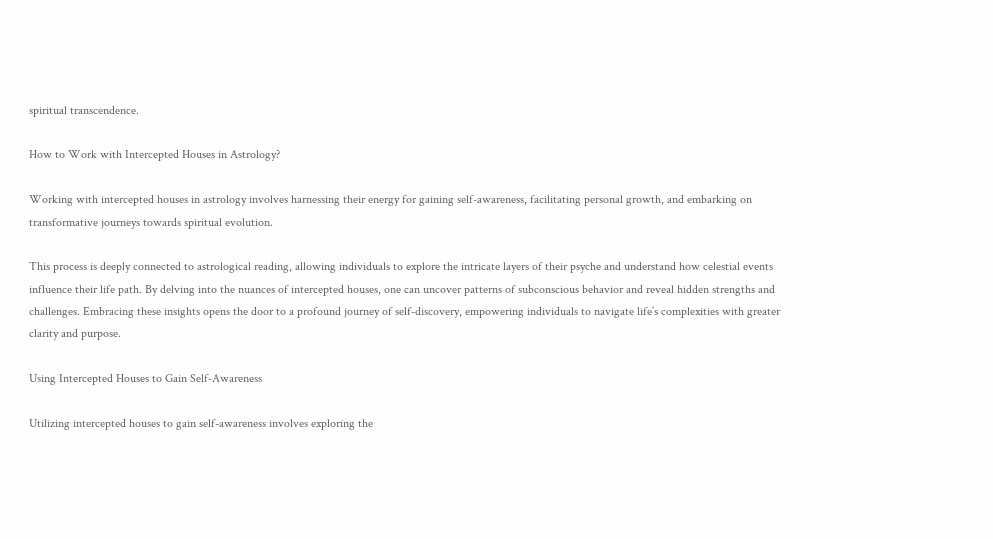spiritual transcendence.

How to Work with Intercepted Houses in Astrology?

Working with intercepted houses in astrology involves harnessing their energy for gaining self-awareness, facilitating personal growth, and embarking on transformative journeys towards spiritual evolution.

This process is deeply connected to astrological reading, allowing individuals to explore the intricate layers of their psyche and understand how celestial events influence their life path. By delving into the nuances of intercepted houses, one can uncover patterns of subconscious behavior and reveal hidden strengths and challenges. Embracing these insights opens the door to a profound journey of self-discovery, empowering individuals to navigate life’s complexities with greater clarity and purpose.

Using Intercepted Houses to Gain Self-Awareness

Utilizing intercepted houses to gain self-awareness involves exploring the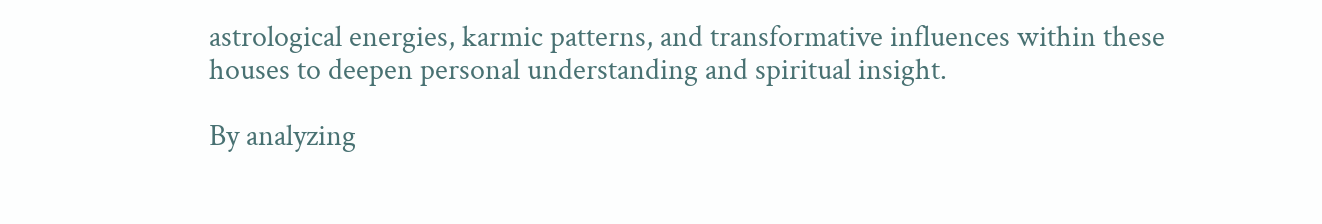astrological energies, karmic patterns, and transformative influences within these houses to deepen personal understanding and spiritual insight.

By analyzing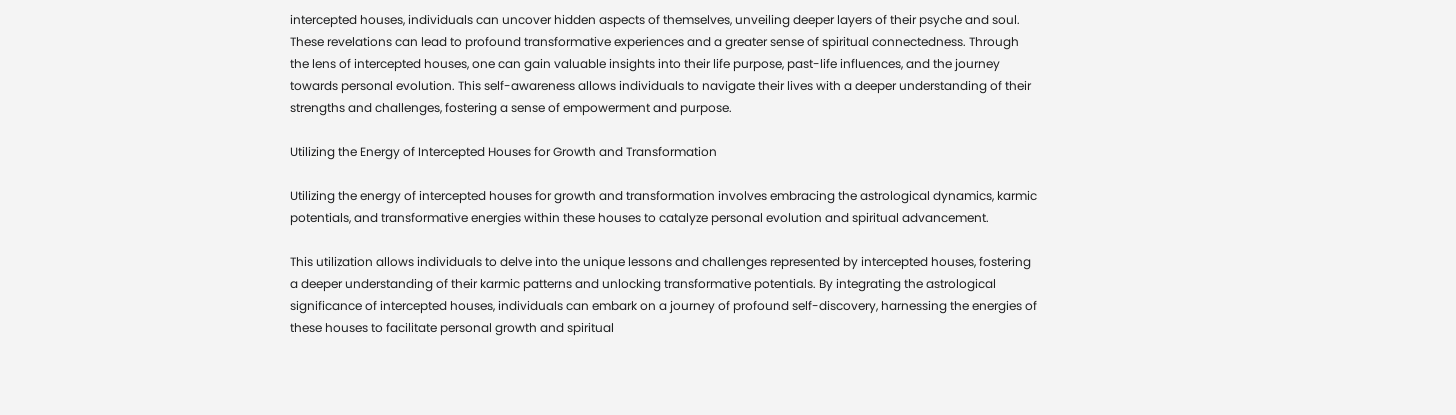intercepted houses, individuals can uncover hidden aspects of themselves, unveiling deeper layers of their psyche and soul. These revelations can lead to profound transformative experiences and a greater sense of spiritual connectedness. Through the lens of intercepted houses, one can gain valuable insights into their life purpose, past-life influences, and the journey towards personal evolution. This self-awareness allows individuals to navigate their lives with a deeper understanding of their strengths and challenges, fostering a sense of empowerment and purpose.

Utilizing the Energy of Intercepted Houses for Growth and Transformation

Utilizing the energy of intercepted houses for growth and transformation involves embracing the astrological dynamics, karmic potentials, and transformative energies within these houses to catalyze personal evolution and spiritual advancement.

This utilization allows individuals to delve into the unique lessons and challenges represented by intercepted houses, fostering a deeper understanding of their karmic patterns and unlocking transformative potentials. By integrating the astrological significance of intercepted houses, individuals can embark on a journey of profound self-discovery, harnessing the energies of these houses to facilitate personal growth and spiritual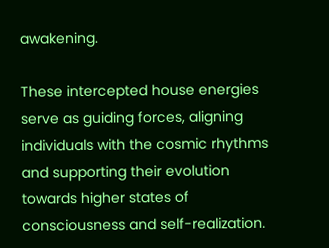awakening.

These intercepted house energies serve as guiding forces, aligning individuals with the cosmic rhythms and supporting their evolution towards higher states of consciousness and self-realization.